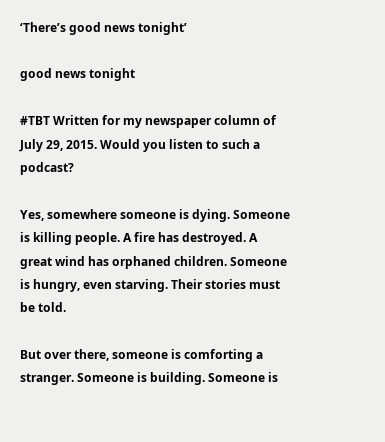‘There’s good news tonight’

good news tonight

#TBT Written for my newspaper column of July 29, 2015. Would you listen to such a podcast?

Yes, somewhere someone is dying. Someone is killing people. A fire has destroyed. A great wind has orphaned children. Someone is hungry, even starving. Their stories must be told.

But over there, someone is comforting a stranger. Someone is building. Someone is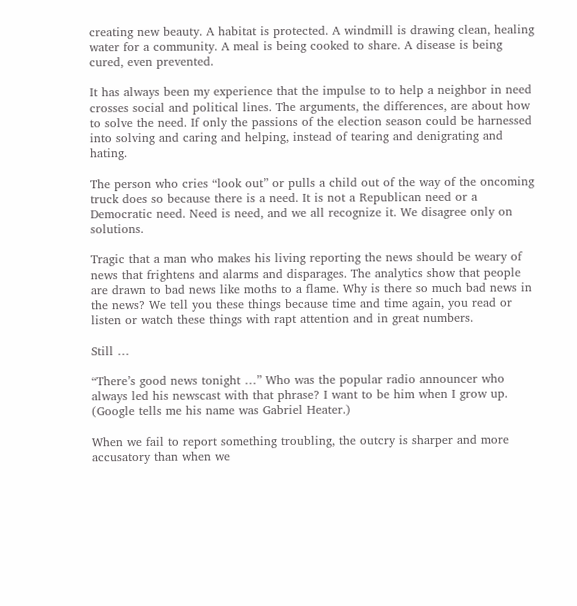creating new beauty. A habitat is protected. A windmill is drawing clean, healing water for a community. A meal is being cooked to share. A disease is being cured, even prevented.

It has always been my experience that the impulse to to help a neighbor in need crosses social and political lines. The arguments, the differences, are about how to solve the need. If only the passions of the election season could be harnessed into solving and caring and helping, instead of tearing and denigrating and hating.

The person who cries “look out” or pulls a child out of the way of the oncoming truck does so because there is a need. It is not a Republican need or a Democratic need. Need is need, and we all recognize it. We disagree only on solutions.

Tragic that a man who makes his living reporting the news should be weary of news that frightens and alarms and disparages. The analytics show that people are drawn to bad news like moths to a flame. Why is there so much bad news in the news? We tell you these things because time and time again, you read or listen or watch these things with rapt attention and in great numbers.

Still …

“There’s good news tonight …” Who was the popular radio announcer who always led his newscast with that phrase? I want to be him when I grow up. (Google tells me his name was Gabriel Heater.)

When we fail to report something troubling, the outcry is sharper and more accusatory than when we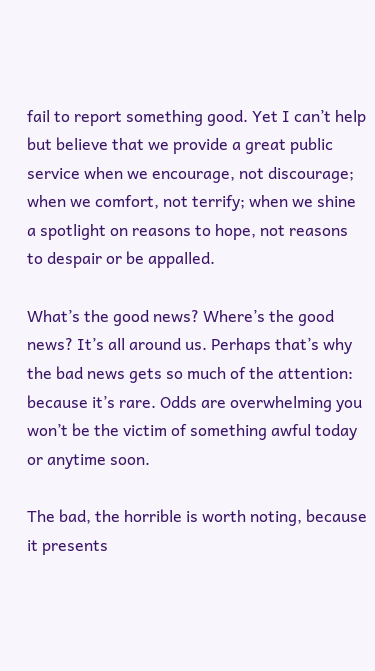fail to report something good. Yet I can’t help but believe that we provide a great public service when we encourage, not discourage; when we comfort, not terrify; when we shine a spotlight on reasons to hope, not reasons to despair or be appalled.

What’s the good news? Where’s the good news? It’s all around us. Perhaps that’s why the bad news gets so much of the attention: because it’s rare. Odds are overwhelming you won’t be the victim of something awful today or anytime soon.

The bad, the horrible is worth noting, because it presents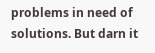problems in need of solutions. But darn it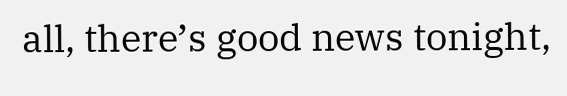all, there’s good news tonight,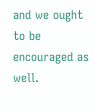and we ought to be encouraged as well.